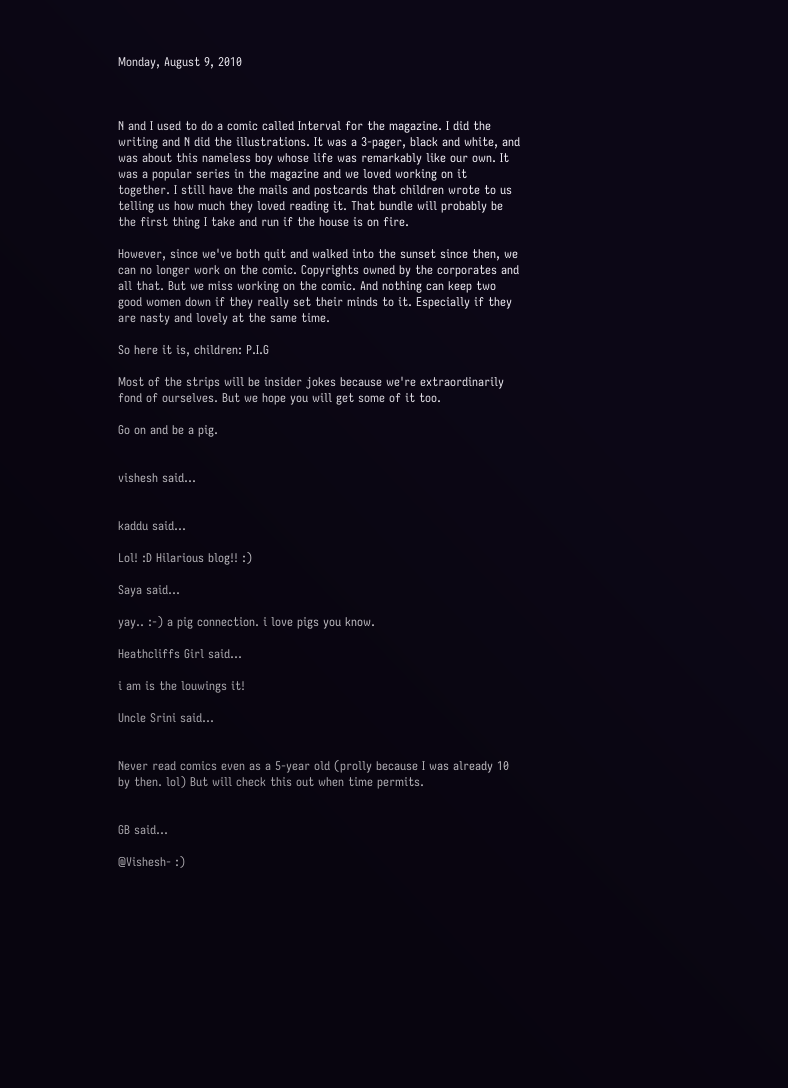Monday, August 9, 2010



N and I used to do a comic called Interval for the magazine. I did the writing and N did the illustrations. It was a 3-pager, black and white, and was about this nameless boy whose life was remarkably like our own. It was a popular series in the magazine and we loved working on it together. I still have the mails and postcards that children wrote to us telling us how much they loved reading it. That bundle will probably be the first thing I take and run if the house is on fire.

However, since we've both quit and walked into the sunset since then, we can no longer work on the comic. Copyrights owned by the corporates and all that. But we miss working on the comic. And nothing can keep two good women down if they really set their minds to it. Especially if they are nasty and lovely at the same time.

So here it is, children: P.I.G

Most of the strips will be insider jokes because we're extraordinarily fond of ourselves. But we hope you will get some of it too.

Go on and be a pig.


vishesh said...


kaddu said...

Lol! :D Hilarious blog!! :)

Saya said...

yay.. :-) a pig connection. i love pigs you know.

Heathcliffs Girl said...

i am is the louwings it!

Uncle Srini said...


Never read comics even as a 5-year old (prolly because I was already 10 by then. lol) But will check this out when time permits.


GB said...

@Vishesh- :)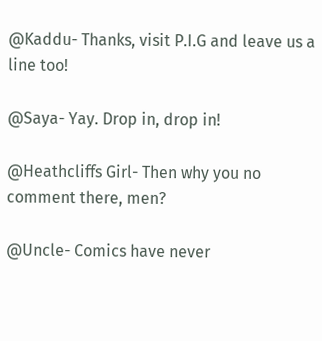@Kaddu- Thanks, visit P.I.G and leave us a line too!

@Saya- Yay. Drop in, drop in!

@Heathcliffs Girl- Then why you no comment there, men?

@Uncle- Comics have never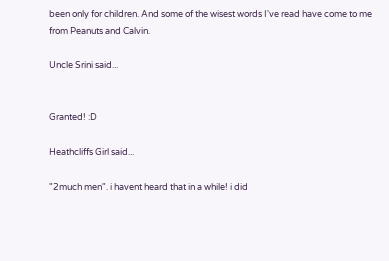been only for children. And some of the wisest words I've read have come to me from Peanuts and Calvin.

Uncle Srini said...


Granted! :D

Heathcliffs Girl said...

"2much men". i havent heard that in a while! i did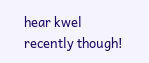hear kwel recently though!